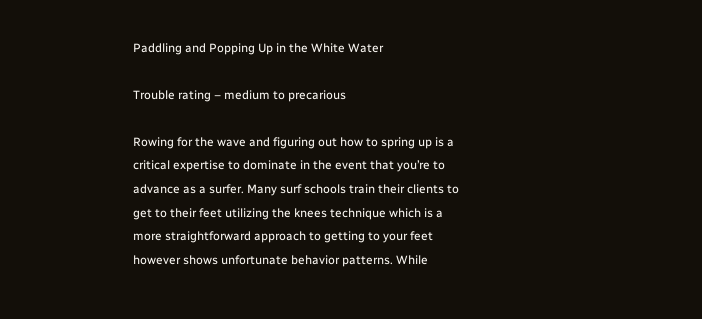Paddling and Popping Up in the White Water

Trouble rating – medium to precarious

Rowing for the wave and figuring out how to spring up is a critical expertise to dominate in the event that you’re to advance as a surfer. Many surf schools train their clients to get to their feet utilizing the knees technique which is a more straightforward approach to getting to your feet however shows unfortunate behavior patterns. While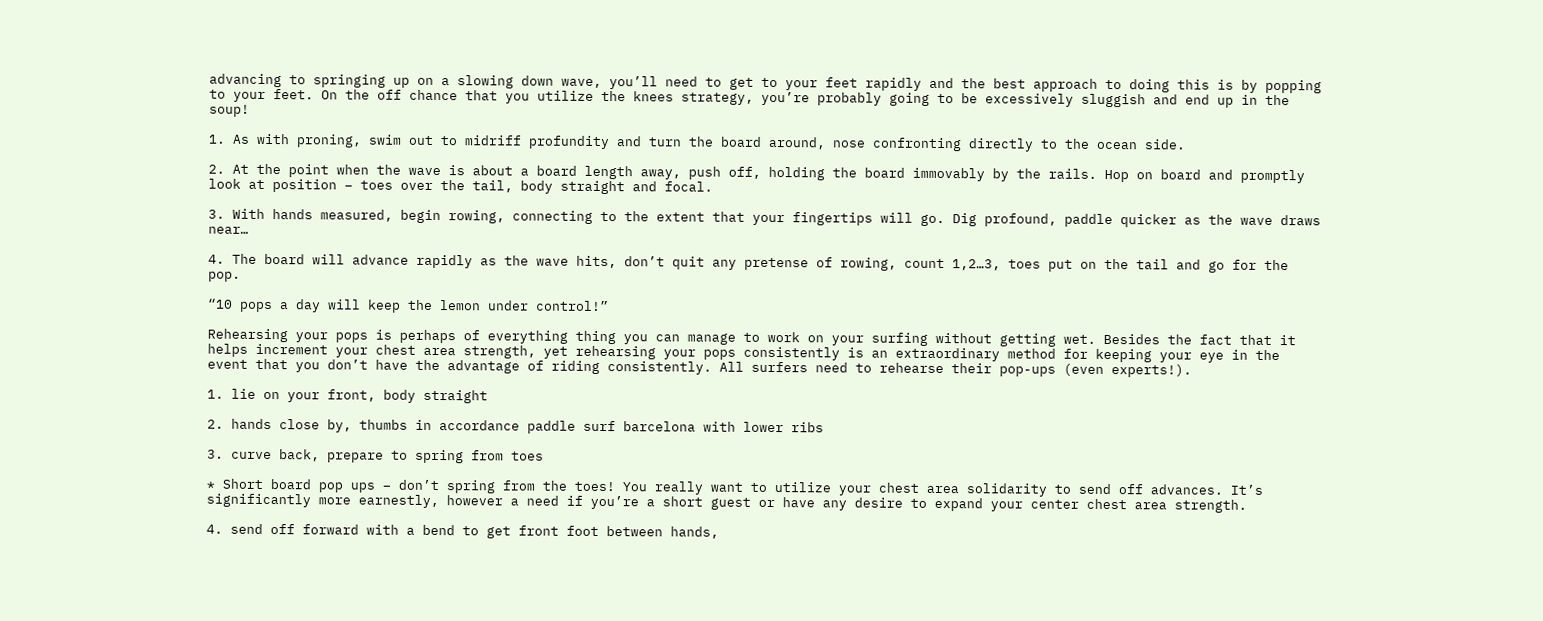advancing to springing up on a slowing down wave, you’ll need to get to your feet rapidly and the best approach to doing this is by popping to your feet. On the off chance that you utilize the knees strategy, you’re probably going to be excessively sluggish and end up in the soup!

1. As with proning, swim out to midriff profundity and turn the board around, nose confronting directly to the ocean side.

2. At the point when the wave is about a board length away, push off, holding the board immovably by the rails. Hop on board and promptly look at position – toes over the tail, body straight and focal.

3. With hands measured, begin rowing, connecting to the extent that your fingertips will go. Dig profound, paddle quicker as the wave draws near…

4. The board will advance rapidly as the wave hits, don’t quit any pretense of rowing, count 1,2…3, toes put on the tail and go for the pop.

“10 pops a day will keep the lemon under control!”

Rehearsing your pops is perhaps of everything thing you can manage to work on your surfing without getting wet. Besides the fact that it helps increment your chest area strength, yet rehearsing your pops consistently is an extraordinary method for keeping your eye in the event that you don’t have the advantage of riding consistently. All surfers need to rehearse their pop-ups (even experts!).

1. lie on your front, body straight

2. hands close by, thumbs in accordance paddle surf barcelona with lower ribs

3. curve back, prepare to spring from toes

* Short board pop ups – don’t spring from the toes! You really want to utilize your chest area solidarity to send off advances. It’s significantly more earnestly, however a need if you’re a short guest or have any desire to expand your center chest area strength.

4. send off forward with a bend to get front foot between hands,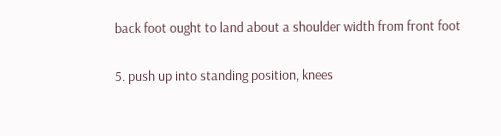back foot ought to land about a shoulder width from front foot

5. push up into standing position, knees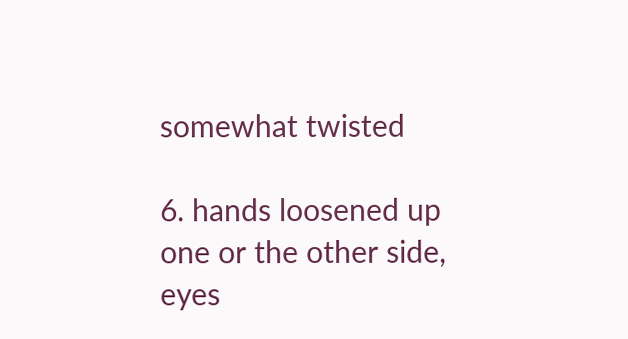somewhat twisted

6. hands loosened up one or the other side, eyes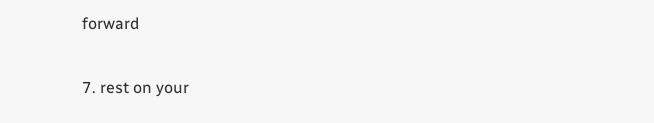forward

7. rest on your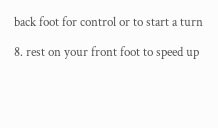back foot for control or to start a turn

8. rest on your front foot to speed up